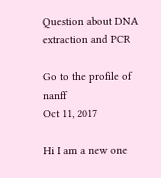Question about DNA extraction and PCR

Go to the profile of nanff
Oct 11, 2017

Hi I am a new one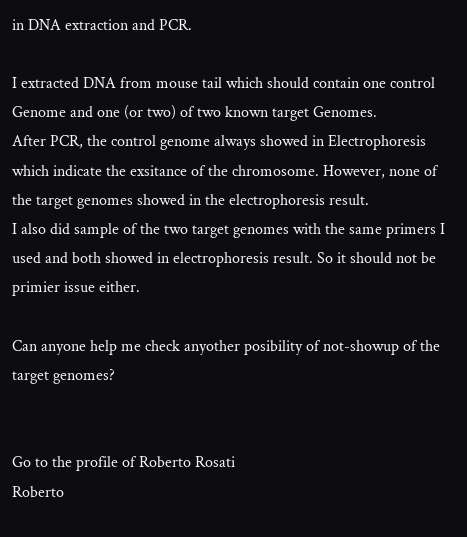in DNA extraction and PCR.

I extracted DNA from mouse tail which should contain one control Genome and one (or two) of two known target Genomes.
After PCR, the control genome always showed in Electrophoresis which indicate the exsitance of the chromosome. However, none of the target genomes showed in the electrophoresis result.
I also did sample of the two target genomes with the same primers I used and both showed in electrophoresis result. So it should not be primier issue either.

Can anyone help me check anyother posibility of not-showup of the target genomes?


Go to the profile of Roberto Rosati
Roberto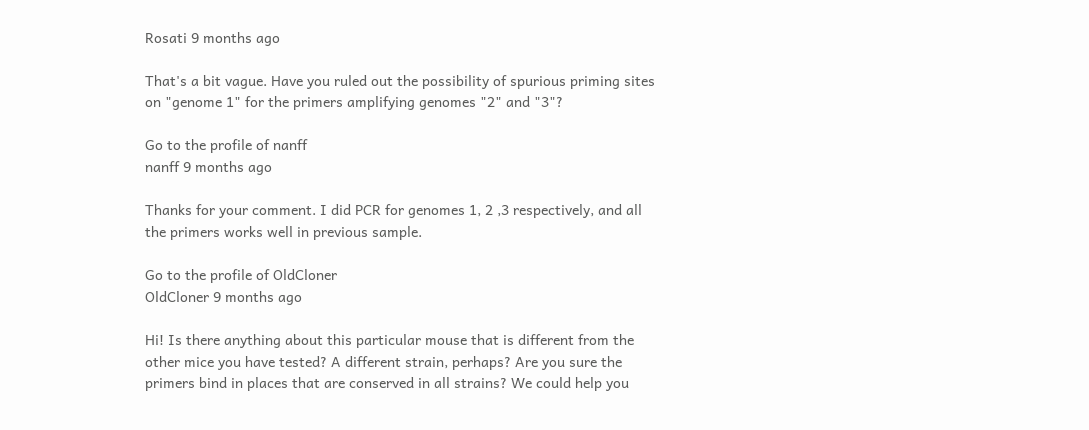Rosati 9 months ago

That's a bit vague. Have you ruled out the possibility of spurious priming sites on "genome 1" for the primers amplifying genomes "2" and "3"?

Go to the profile of nanff
nanff 9 months ago

Thanks for your comment. I did PCR for genomes 1, 2 ,3 respectively, and all the primers works well in previous sample.

Go to the profile of OldCloner
OldCloner 9 months ago

Hi! Is there anything about this particular mouse that is different from the other mice you have tested? A different strain, perhaps? Are you sure the primers bind in places that are conserved in all strains? We could help you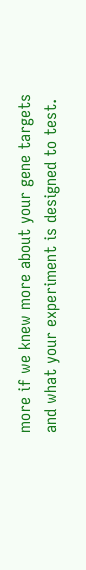more if we knew more about your gene targets and what your experiment is designed to test.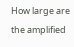How large are the amplified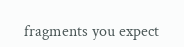fragments you expect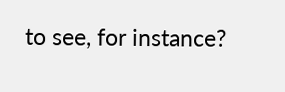to see, for instance?